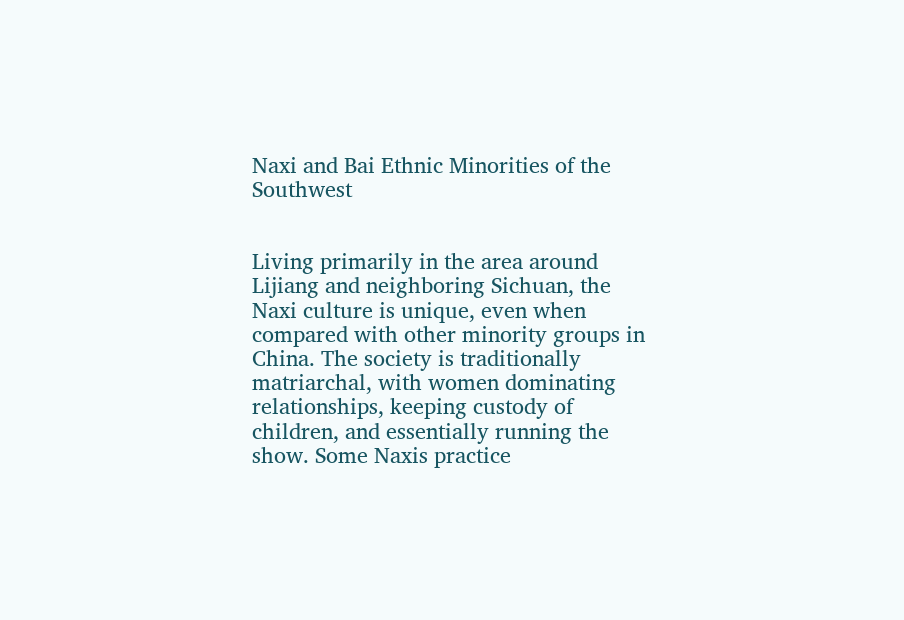Naxi and Bai Ethnic Minorities of the Southwest


Living primarily in the area around Lijiang and neighboring Sichuan, the Naxi culture is unique, even when compared with other minority groups in China. The society is traditionally matriarchal, with women dominating relationships, keeping custody of children, and essentially running the show. Some Naxis practice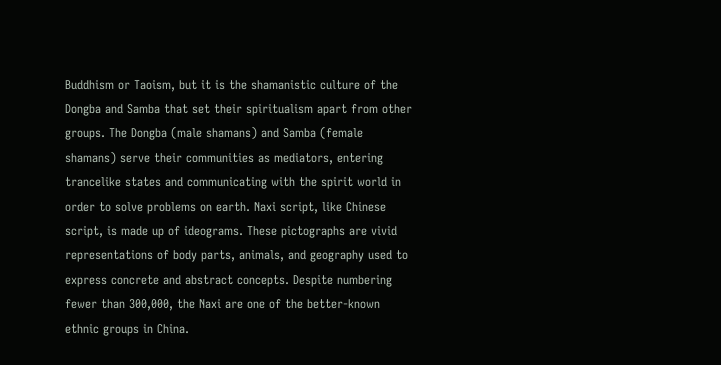Buddhism or Taoism, but it is the shamanistic culture of the Dongba and Samba that set their spiritualism apart from other groups. The Dongba (male shamans) and Samba (female shamans) serve their communities as mediators, entering trancelike states and communicating with the spirit world in order to solve problems on earth. Naxi script, like Chinese script, is made up of ideograms. These pictographs are vivid representations of body parts, animals, and geography used to express concrete and abstract concepts. Despite numbering fewer than 300,000, the Naxi are one of the better-known ethnic groups in China.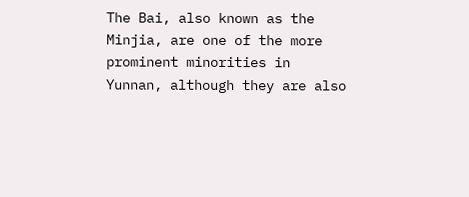The Bai, also known as the Minjia, are one of the more prominent minorities in Yunnan, although they are also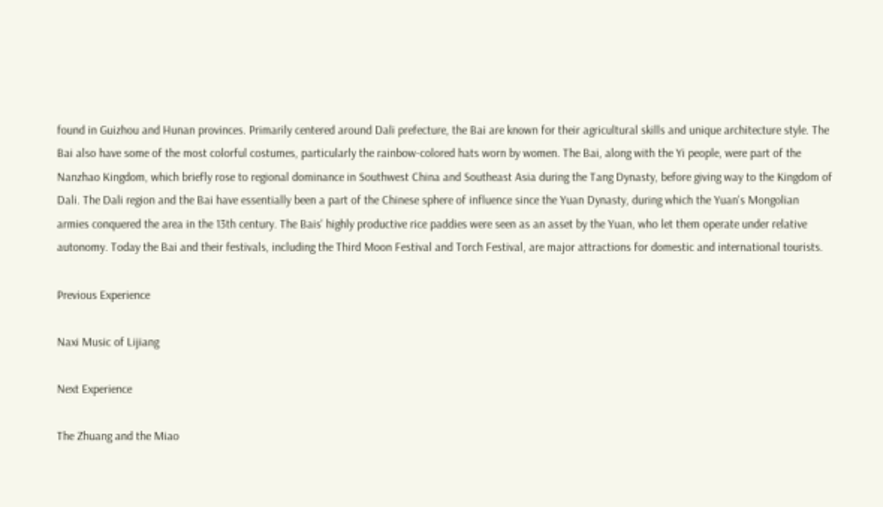found in Guizhou and Hunan provinces. Primarily centered around Dali prefecture, the Bai are known for their agricultural skills and unique architecture style. The Bai also have some of the most colorful costumes, particularly the rainbow-colored hats worn by women. The Bai, along with the Yi people, were part of the Nanzhao Kingdom, which briefly rose to regional dominance in Southwest China and Southeast Asia during the Tang Dynasty, before giving way to the Kingdom of Dali. The Dali region and the Bai have essentially been a part of the Chinese sphere of influence since the Yuan Dynasty, during which the Yuan's Mongolian armies conquered the area in the 13th century. The Bais' highly productive rice paddies were seen as an asset by the Yuan, who let them operate under relative autonomy. Today the Bai and their festivals, including the Third Moon Festival and Torch Festival, are major attractions for domestic and international tourists.

Previous Experience

Naxi Music of Lijiang

Next Experience

The Zhuang and the Miao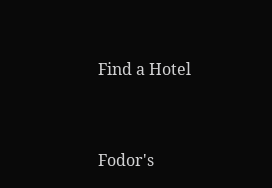Find a Hotel


Fodor's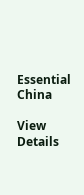Essential China

View Details